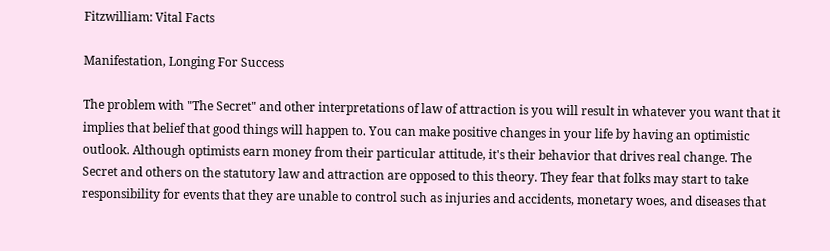Fitzwilliam: Vital Facts

Manifestation, Longing For Success

The problem with "The Secret" and other interpretations of law of attraction is you will result in whatever you want that it implies that belief that good things will happen to. You can make positive changes in your life by having an optimistic outlook. Although optimists earn money from their particular attitude, it's their behavior that drives real change. The Secret and others on the statutory law and attraction are opposed to this theory. They fear that folks may start to take responsibility for events that they are unable to control such as injuries and accidents, monetary woes, and diseases that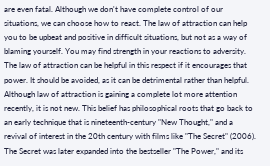are even fatal. Although we don't have complete control of our situations, we can choose how to react. The law of attraction can help you to be upbeat and positive in difficult situations, but not as a way of blaming yourself. You may find strength in your reactions to adversity. The law of attraction can be helpful in this respect if it encourages that power. It should be avoided, as it can be detrimental rather than helpful. Although law of attraction is gaining a complete lot more attention recently, it is not new. This belief has philosophical roots that go back to an early technique that is nineteenth-century "New Thought," and a revival of interest in the 20th century with films like "The Secret" (2006). The Secret was later expanded into the bestseller "The Power," and its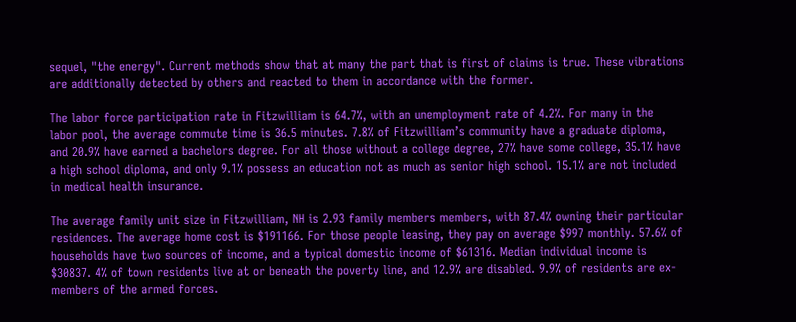sequel, "the energy". Current methods show that at many the part that is first of claims is true. These vibrations are additionally detected by others and reacted to them in accordance with the former.

The labor force participation rate in Fitzwilliam is 64.7%, with an unemployment rate of 4.2%. For many in the labor pool, the average commute time is 36.5 minutes. 7.8% of Fitzwilliam’s community have a graduate diploma, and 20.9% have earned a bachelors degree. For all those without a college degree, 27% have some college, 35.1% have a high school diploma, and only 9.1% possess an education not as much as senior high school. 15.1% are not included in medical health insurance.

The average family unit size in Fitzwilliam, NH is 2.93 family members members, with 87.4% owning their particular residences. The average home cost is $191166. For those people leasing, they pay on average $997 monthly. 57.6% of households have two sources of income, and a typical domestic income of $61316. Median individual income is $30837. 4% of town residents live at or beneath the poverty line, and 12.9% are disabled. 9.9% of residents are ex-members of the armed forces.